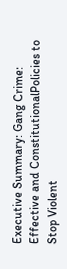Executive Summary: Gang Crime: Effective and ConstitutionalPolicies to Stop Violent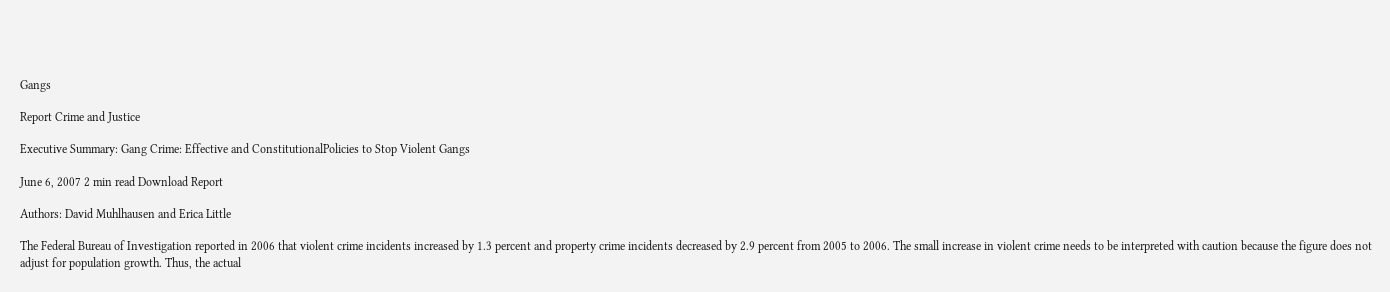Gangs

Report Crime and Justice

Executive Summary: Gang Crime: Effective and ConstitutionalPolicies to Stop Violent Gangs

June 6, 2007 2 min read Download Report

Authors: David Muhlhausen and Erica Little

The Federal Bureau of Investigation reported in 2006 that violent crime incidents increased by 1.3 percent and property crime incidents decreased by 2.9 percent from 2005 to 2006. The small increase in violent crime needs to be interpreted with caution because the figure does not adjust for population growth. Thus, the actual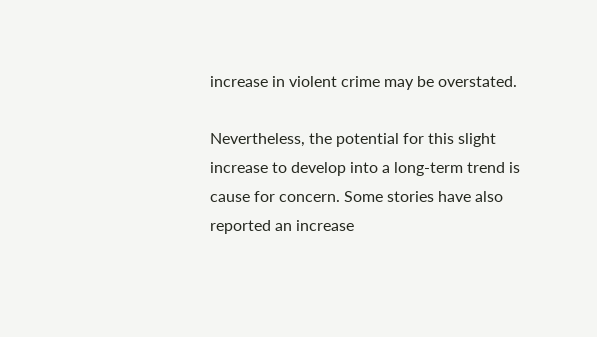increase in violent crime may be overstated.

Nevertheless, the potential for this slight increase to develop into a long-term trend is cause for concern. Some stories have also reported an increase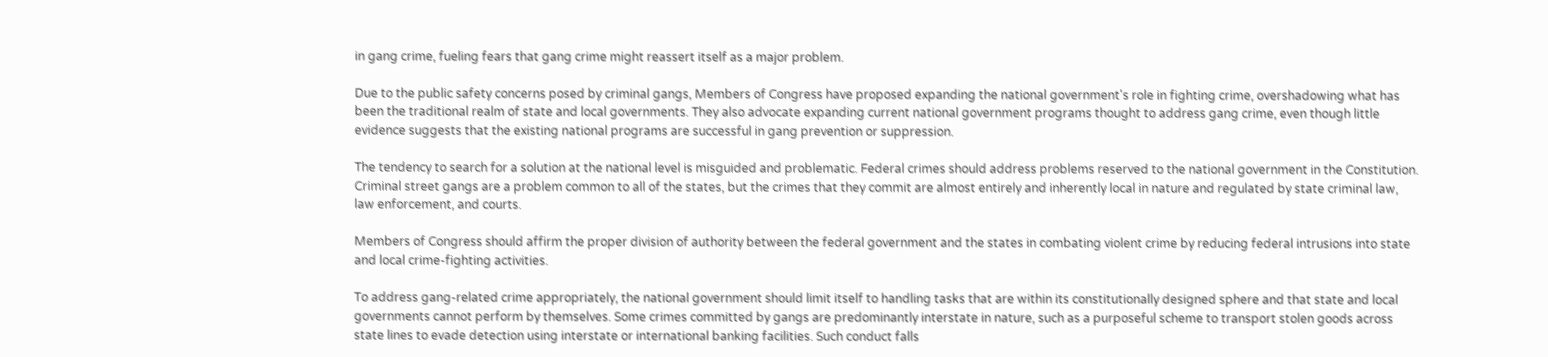in gang crime, fueling fears that gang crime might reassert itself as a major problem.

Due to the public safety concerns posed by criminal gangs, Members of Congress have proposed expanding the national government's role in fighting crime, overshadowing what has been the traditional realm of state and local governments. They also advocate expanding current national government programs thought to address gang crime, even though little evidence suggests that the existing national programs are successful in gang prevention or suppression.

The tendency to search for a solution at the national level is misguided and problematic. Federal crimes should address problems reserved to the national government in the Constitution. Criminal street gangs are a problem common to all of the states, but the crimes that they commit are almost entirely and inherently local in nature and regulated by state criminal law, law enforcement, and courts.

Members of Congress should affirm the proper division of authority between the federal government and the states in combating violent crime by reducing federal intrusions into state and local crime-fighting activities.

To address gang-related crime appropriately, the national government should limit itself to handling tasks that are within its constitutionally designed sphere and that state and local governments cannot perform by themselves. Some crimes committed by gangs are predominantly interstate in nature, such as a purposeful scheme to transport stolen goods across state lines to evade detection using interstate or international banking facilities. Such conduct falls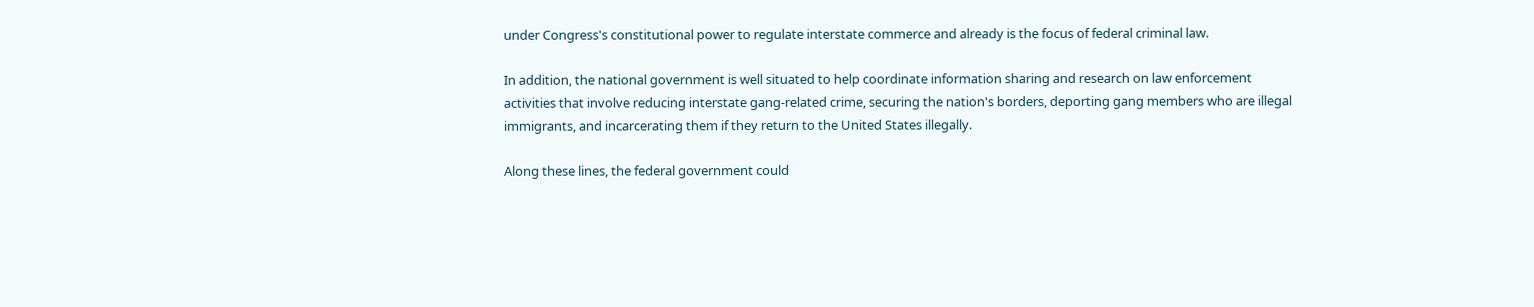under Congress's constitutional power to regulate interstate commerce and already is the focus of federal criminal law.

In addition, the national government is well situated to help coordinate information sharing and research on law enforcement activities that involve reducing interstate gang-related crime, securing the nation's borders, deporting gang members who are illegal immigrants, and incarcerating them if they return to the United States illegally.

Along these lines, the federal government could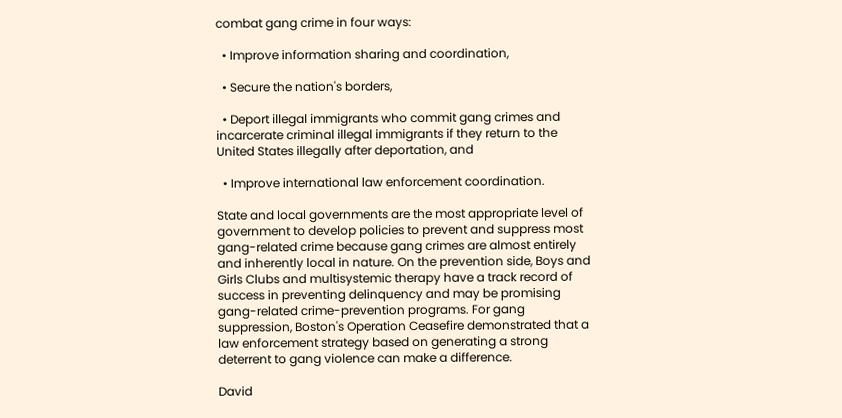combat gang crime in four ways:

  • Improve information sharing and coordination,

  • Secure the nation's borders,

  • Deport illegal immigrants who commit gang crimes and incarcerate criminal illegal immigrants if they return to the United States illegally after deportation, and

  • Improve international law enforcement coordination.

State and local governments are the most appropriate level of government to develop policies to prevent and suppress most gang-related crime because gang crimes are almost entirely and inherently local in nature. On the prevention side, Boys and Girls Clubs and multisystemic therapy have a track record of success in preventing delinquency and may be promising gang-related crime-prevention programs. For gang suppression, Boston's Operation Ceasefire demonstrated that a law enforcement strategy based on generating a strong deterrent to gang violence can make a difference.

David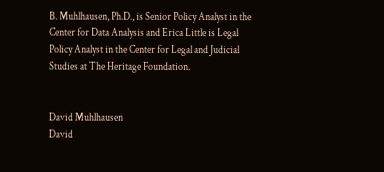B. Muhlhausen, Ph.D., is Senior Policy Analyst in the Center for Data Analysis and Erica Little is Legal Policy Analyst in the Center for Legal and Judicial Studies at The Heritage Foundation.


David Muhlhausen
David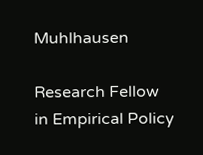Muhlhausen

Research Fellow in Empirical Policy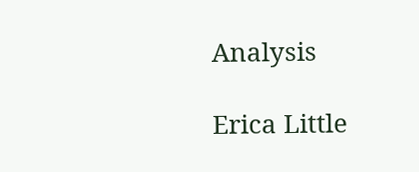Analysis

Erica Little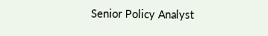Senior Policy Analyst